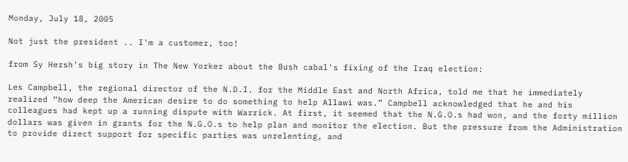Monday, July 18, 2005

Not just the president .. I'm a customer, too!

from Sy Hersh's big story in The New Yorker about the Bush cabal's fixing of the Iraq election:

Les Campbell, the regional director of the N.D.I. for the Middle East and North Africa, told me that he immediately realized “how deep the American desire to do something to help Allawi was.” Campbell acknowledged that he and his colleagues had kept up a running dispute with Warrick. At first, it seemed that the N.G.O.s had won, and the forty million dollars was given in grants for the N.G.O.s to help plan and monitor the election. But the pressure from the Administration to provide direct support for specific parties was unrelenting, and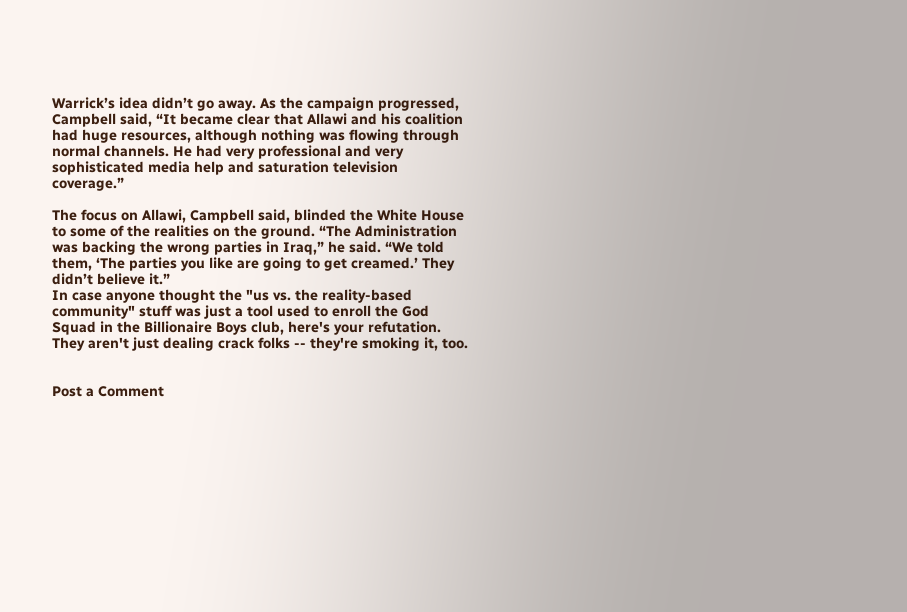Warrick’s idea didn’t go away. As the campaign progressed, Campbell said, “It became clear that Allawi and his coalition had huge resources, although nothing was flowing through normal channels. He had very professional and very sophisticated media help and saturation television coverage.”

The focus on Allawi, Campbell said, blinded the White House to some of the realities on the ground. “The Administration was backing the wrong parties in Iraq,” he said. “We told them, ‘The parties you like are going to get creamed.’ They didn’t believe it.”
In case anyone thought the "us vs. the reality-based community" stuff was just a tool used to enroll the God Squad in the Billionaire Boys club, here's your refutation. They aren't just dealing crack folks -- they're smoking it, too.


Post a Comment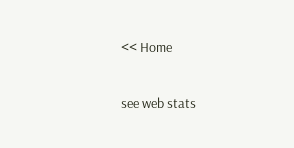<< Home

see web stats